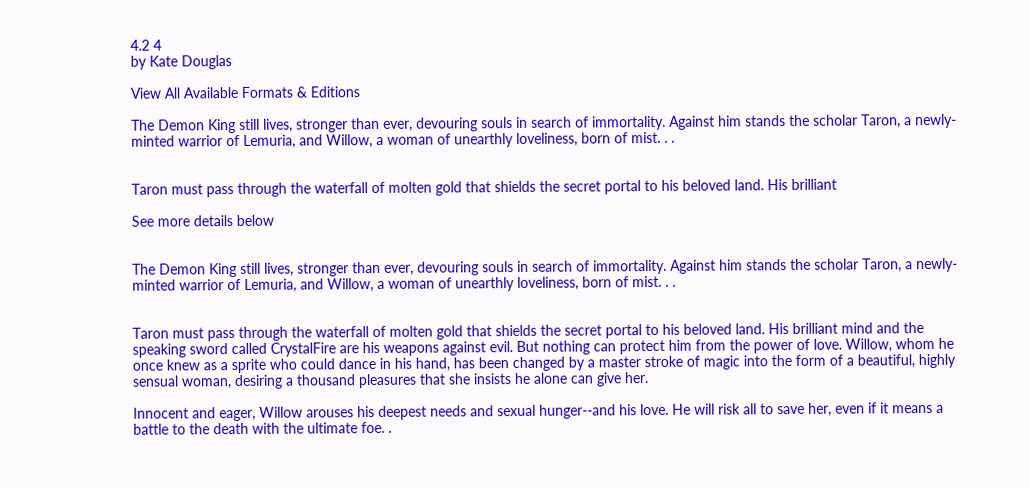4.2 4
by Kate Douglas

View All Available Formats & Editions

The Demon King still lives, stronger than ever, devouring souls in search of immortality. Against him stands the scholar Taron, a newly-minted warrior of Lemuria, and Willow, a woman of unearthly loveliness, born of mist. . .


Taron must pass through the waterfall of molten gold that shields the secret portal to his beloved land. His brilliant

See more details below


The Demon King still lives, stronger than ever, devouring souls in search of immortality. Against him stands the scholar Taron, a newly-minted warrior of Lemuria, and Willow, a woman of unearthly loveliness, born of mist. . .


Taron must pass through the waterfall of molten gold that shields the secret portal to his beloved land. His brilliant mind and the speaking sword called CrystalFire are his weapons against evil. But nothing can protect him from the power of love. Willow, whom he once knew as a sprite who could dance in his hand, has been changed by a master stroke of magic into the form of a beautiful, highly sensual woman, desiring a thousand pleasures that she insists he alone can give her.

Innocent and eager, Willow arouses his deepest needs and sexual hunger--and his love. He will risk all to save her, even if it means a battle to the death with the ultimate foe. .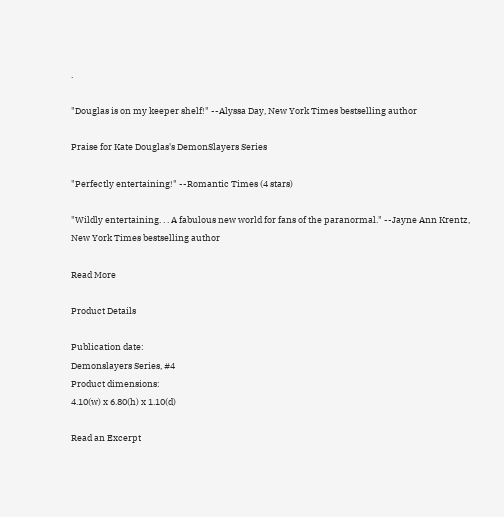.

"Douglas is on my keeper shelf!" --Alyssa Day, New York Times bestselling author

Praise for Kate Douglas's DemonSlayers Series

"Perfectly entertaining!" --Romantic Times (4 stars)

"Wildly entertaining. . . A fabulous new world for fans of the paranormal." --Jayne Ann Krentz, New York Times bestselling author

Read More

Product Details

Publication date:
Demonslayers Series, #4
Product dimensions:
4.10(w) x 6.80(h) x 1.10(d)

Read an Excerpt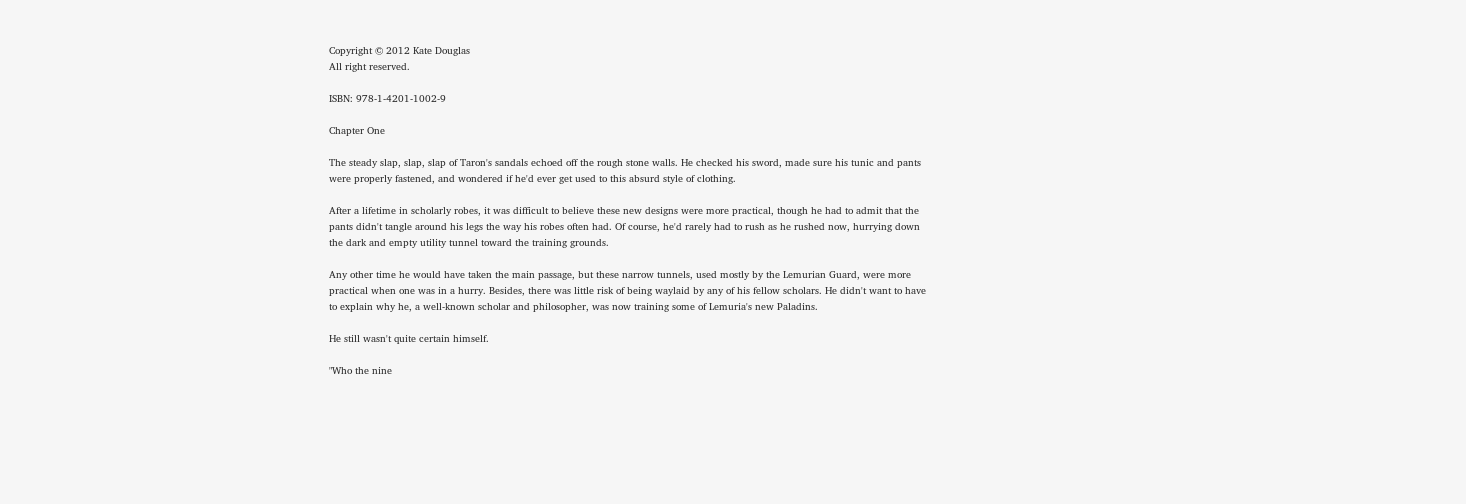Copyright © 2012 Kate Douglas
All right reserved.

ISBN: 978-1-4201-1002-9

Chapter One

The steady slap, slap, slap of Taron's sandals echoed off the rough stone walls. He checked his sword, made sure his tunic and pants were properly fastened, and wondered if he'd ever get used to this absurd style of clothing.

After a lifetime in scholarly robes, it was difficult to believe these new designs were more practical, though he had to admit that the pants didn't tangle around his legs the way his robes often had. Of course, he'd rarely had to rush as he rushed now, hurrying down the dark and empty utility tunnel toward the training grounds.

Any other time he would have taken the main passage, but these narrow tunnels, used mostly by the Lemurian Guard, were more practical when one was in a hurry. Besides, there was little risk of being waylaid by any of his fellow scholars. He didn't want to have to explain why he, a well-known scholar and philosopher, was now training some of Lemuria's new Paladins.

He still wasn't quite certain himself.

"Who the nine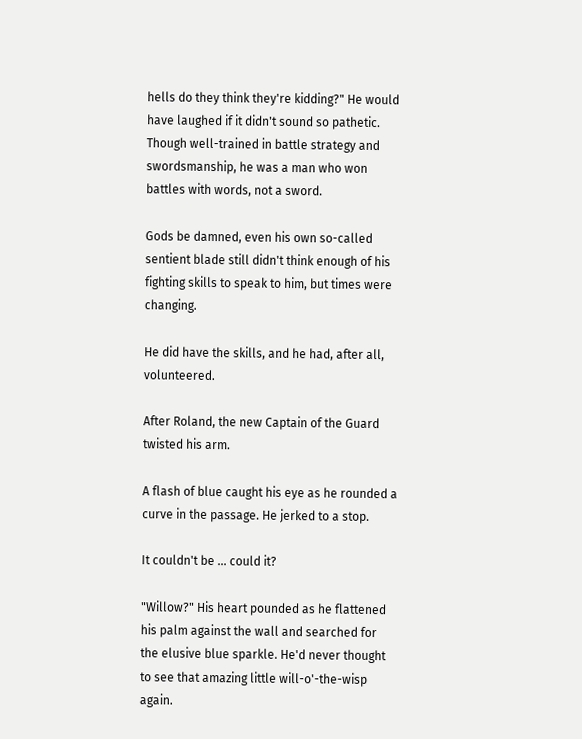hells do they think they're kidding?" He would have laughed if it didn't sound so pathetic. Though well-trained in battle strategy and swordsmanship, he was a man who won battles with words, not a sword.

Gods be damned, even his own so-called sentient blade still didn't think enough of his fighting skills to speak to him, but times were changing.

He did have the skills, and he had, after all, volunteered.

After Roland, the new Captain of the Guard twisted his arm.

A flash of blue caught his eye as he rounded a curve in the passage. He jerked to a stop.

It couldn't be ... could it?

"Willow?" His heart pounded as he flattened his palm against the wall and searched for the elusive blue sparkle. He'd never thought to see that amazing little will-o'-the-wisp again.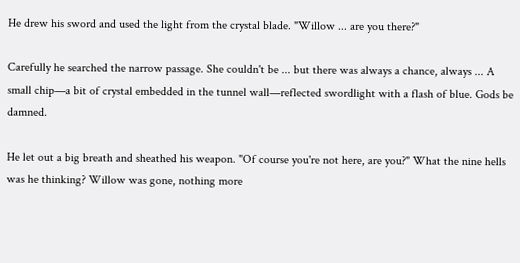He drew his sword and used the light from the crystal blade. "Willow ... are you there?"

Carefully he searched the narrow passage. She couldn't be ... but there was always a chance, always ... A small chip—a bit of crystal embedded in the tunnel wall—reflected swordlight with a flash of blue. Gods be damned.

He let out a big breath and sheathed his weapon. "Of course you're not here, are you?" What the nine hells was he thinking? Willow was gone, nothing more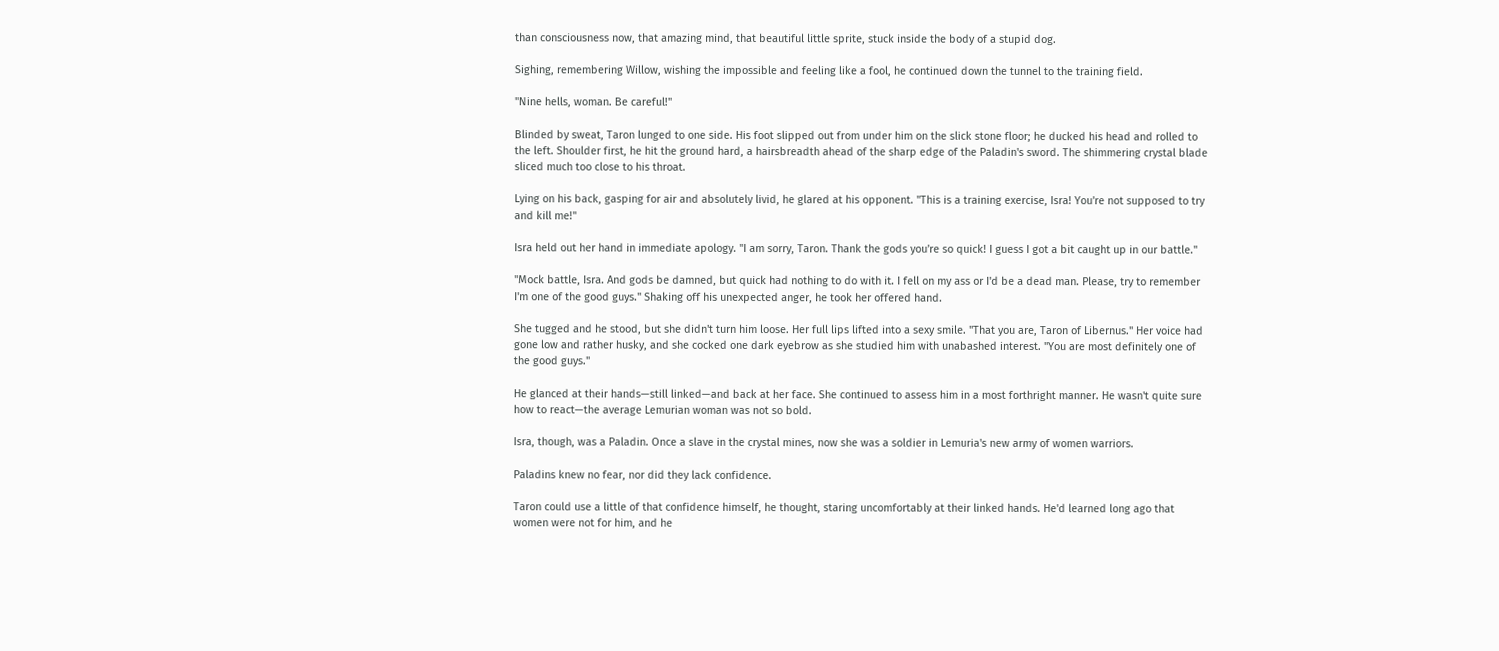than consciousness now, that amazing mind, that beautiful little sprite, stuck inside the body of a stupid dog.

Sighing, remembering Willow, wishing the impossible and feeling like a fool, he continued down the tunnel to the training field.

"Nine hells, woman. Be careful!"

Blinded by sweat, Taron lunged to one side. His foot slipped out from under him on the slick stone floor; he ducked his head and rolled to the left. Shoulder first, he hit the ground hard, a hairsbreadth ahead of the sharp edge of the Paladin's sword. The shimmering crystal blade sliced much too close to his throat.

Lying on his back, gasping for air and absolutely livid, he glared at his opponent. "This is a training exercise, Isra! You're not supposed to try and kill me!"

Isra held out her hand in immediate apology. "I am sorry, Taron. Thank the gods you're so quick! I guess I got a bit caught up in our battle."

"Mock battle, Isra. And gods be damned, but quick had nothing to do with it. I fell on my ass or I'd be a dead man. Please, try to remember I'm one of the good guys." Shaking off his unexpected anger, he took her offered hand.

She tugged and he stood, but she didn't turn him loose. Her full lips lifted into a sexy smile. "That you are, Taron of Libernus." Her voice had gone low and rather husky, and she cocked one dark eyebrow as she studied him with unabashed interest. "You are most definitely one of the good guys."

He glanced at their hands—still linked—and back at her face. She continued to assess him in a most forthright manner. He wasn't quite sure how to react—the average Lemurian woman was not so bold.

Isra, though, was a Paladin. Once a slave in the crystal mines, now she was a soldier in Lemuria's new army of women warriors.

Paladins knew no fear, nor did they lack confidence.

Taron could use a little of that confidence himself, he thought, staring uncomfortably at their linked hands. He'd learned long ago that women were not for him, and he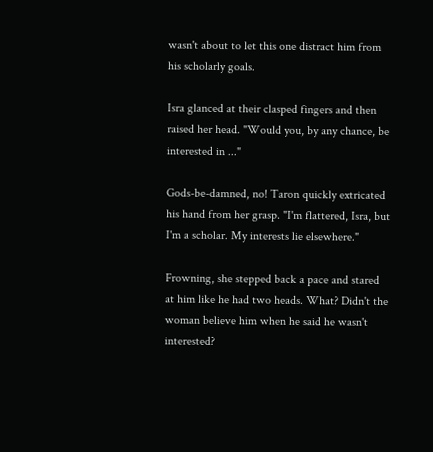wasn't about to let this one distract him from his scholarly goals.

Isra glanced at their clasped fingers and then raised her head. "Would you, by any chance, be interested in ..."

Gods-be-damned, no! Taron quickly extricated his hand from her grasp. "I'm flattered, Isra, but I'm a scholar. My interests lie elsewhere."

Frowning, she stepped back a pace and stared at him like he had two heads. What? Didn't the woman believe him when he said he wasn't interested?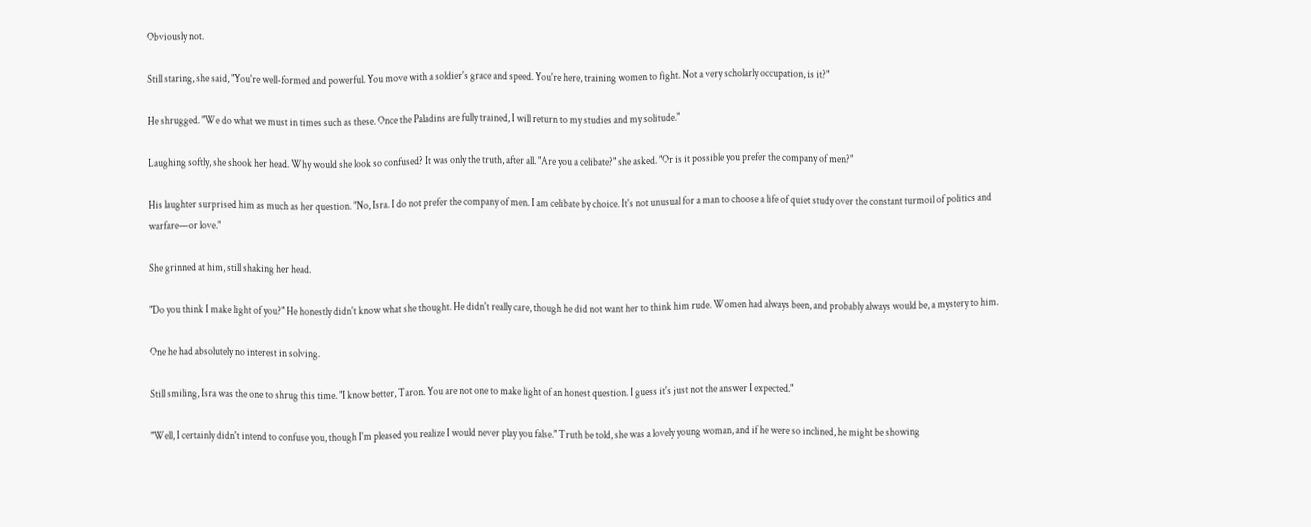Obviously not.

Still staring, she said, "You're well-formed and powerful. You move with a soldier's grace and speed. You're here, training women to fight. Not a very scholarly occupation, is it?"

He shrugged. "We do what we must in times such as these. Once the Paladins are fully trained, I will return to my studies and my solitude."

Laughing softly, she shook her head. Why would she look so confused? It was only the truth, after all. "Are you a celibate?" she asked. "Or is it possible you prefer the company of men?"

His laughter surprised him as much as her question. "No, Isra. I do not prefer the company of men. I am celibate by choice. It's not unusual for a man to choose a life of quiet study over the constant turmoil of politics and warfare—or love."

She grinned at him, still shaking her head.

"Do you think I make light of you?" He honestly didn't know what she thought. He didn't really care, though he did not want her to think him rude. Women had always been, and probably always would be, a mystery to him.

One he had absolutely no interest in solving.

Still smiling, Isra was the one to shrug this time. "I know better, Taron. You are not one to make light of an honest question. I guess it's just not the answer I expected."

"Well, I certainly didn't intend to confuse you, though I'm pleased you realize I would never play you false." Truth be told, she was a lovely young woman, and if he were so inclined, he might be showing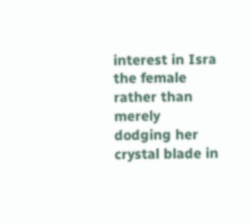interest in Isra the female rather than merely dodging her crystal blade in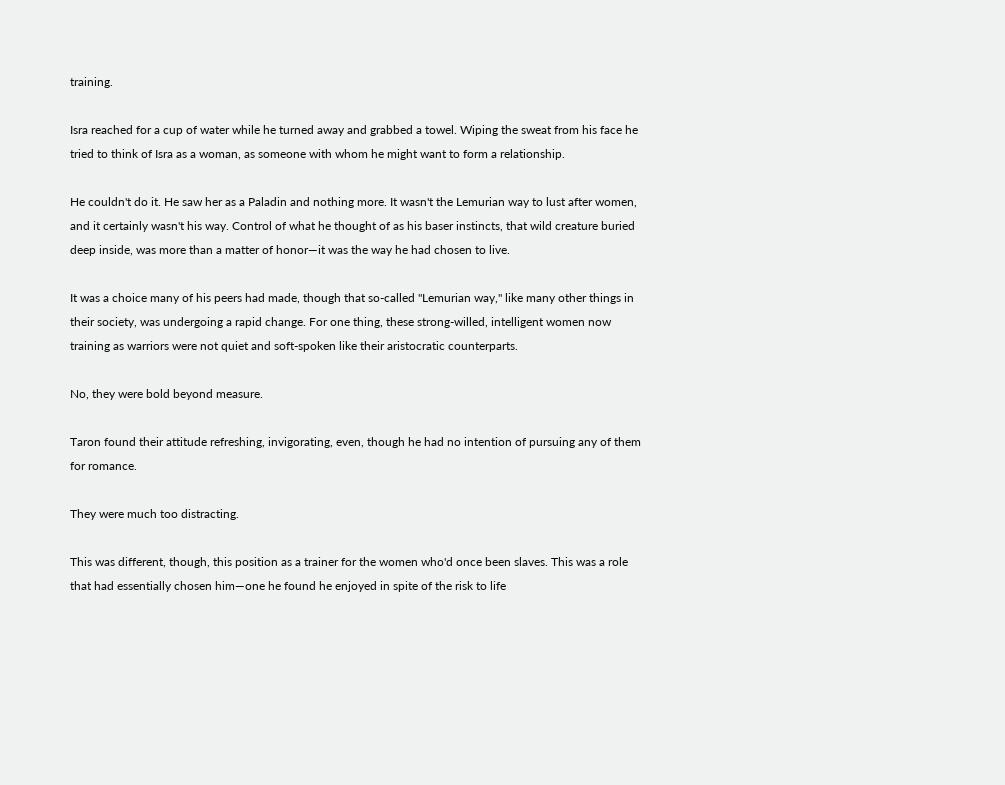training.

Isra reached for a cup of water while he turned away and grabbed a towel. Wiping the sweat from his face he tried to think of Isra as a woman, as someone with whom he might want to form a relationship.

He couldn't do it. He saw her as a Paladin and nothing more. It wasn't the Lemurian way to lust after women, and it certainly wasn't his way. Control of what he thought of as his baser instincts, that wild creature buried deep inside, was more than a matter of honor—it was the way he had chosen to live.

It was a choice many of his peers had made, though that so-called "Lemurian way," like many other things in their society, was undergoing a rapid change. For one thing, these strong-willed, intelligent women now training as warriors were not quiet and soft-spoken like their aristocratic counterparts.

No, they were bold beyond measure.

Taron found their attitude refreshing, invigorating, even, though he had no intention of pursuing any of them for romance.

They were much too distracting.

This was different, though, this position as a trainer for the women who'd once been slaves. This was a role that had essentially chosen him—one he found he enjoyed in spite of the risk to life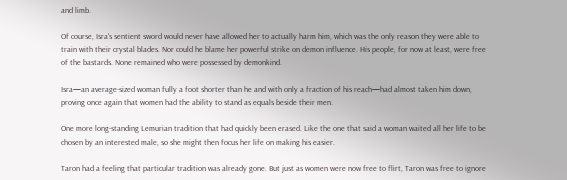and limb.

Of course, Isra's sentient sword would never have allowed her to actually harm him, which was the only reason they were able to train with their crystal blades. Nor could he blame her powerful strike on demon influence. His people, for now at least, were free of the bastards. None remained who were possessed by demonkind.

Isra—an average-sized woman fully a foot shorter than he and with only a fraction of his reach—had almost taken him down, proving once again that women had the ability to stand as equals beside their men.

One more long-standing Lemurian tradition that had quickly been erased. Like the one that said a woman waited all her life to be chosen by an interested male, so she might then focus her life on making his easier.

Taron had a feeling that particular tradition was already gone. But just as women were now free to flirt, Taron was free to ignore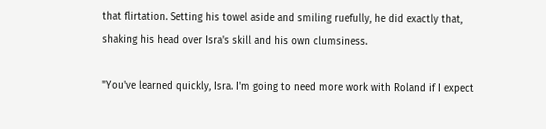that flirtation. Setting his towel aside and smiling ruefully, he did exactly that, shaking his head over Isra's skill and his own clumsiness.

"You've learned quickly, Isra. I'm going to need more work with Roland if I expect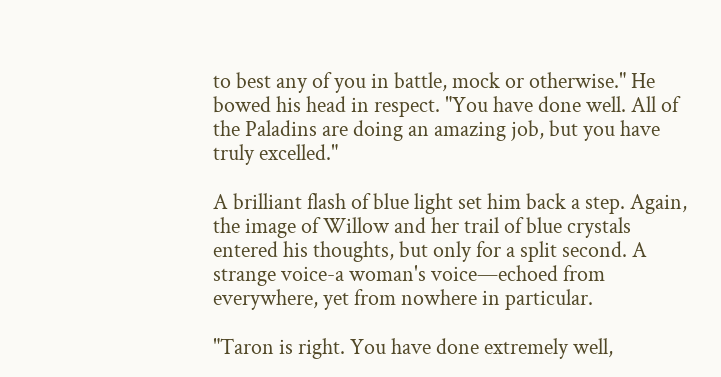to best any of you in battle, mock or otherwise." He bowed his head in respect. "You have done well. All of the Paladins are doing an amazing job, but you have truly excelled."

A brilliant flash of blue light set him back a step. Again, the image of Willow and her trail of blue crystals entered his thoughts, but only for a split second. A strange voice-a woman's voice—echoed from everywhere, yet from nowhere in particular.

"Taron is right. You have done extremely well,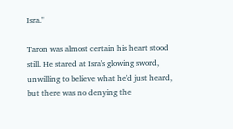Isra."

Taron was almost certain his heart stood still. He stared at Isra's glowing sword, unwilling to believe what he'd just heard, but there was no denying the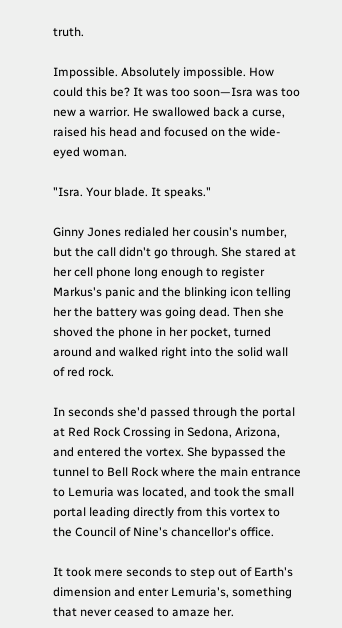truth.

Impossible. Absolutely impossible. How could this be? It was too soon—Isra was too new a warrior. He swallowed back a curse, raised his head and focused on the wide-eyed woman.

"Isra. Your blade. It speaks."

Ginny Jones redialed her cousin's number, but the call didn't go through. She stared at her cell phone long enough to register Markus's panic and the blinking icon telling her the battery was going dead. Then she shoved the phone in her pocket, turned around and walked right into the solid wall of red rock.

In seconds she'd passed through the portal at Red Rock Crossing in Sedona, Arizona, and entered the vortex. She bypassed the tunnel to Bell Rock where the main entrance to Lemuria was located, and took the small portal leading directly from this vortex to the Council of Nine's chancellor's office.

It took mere seconds to step out of Earth's dimension and enter Lemuria's, something that never ceased to amaze her.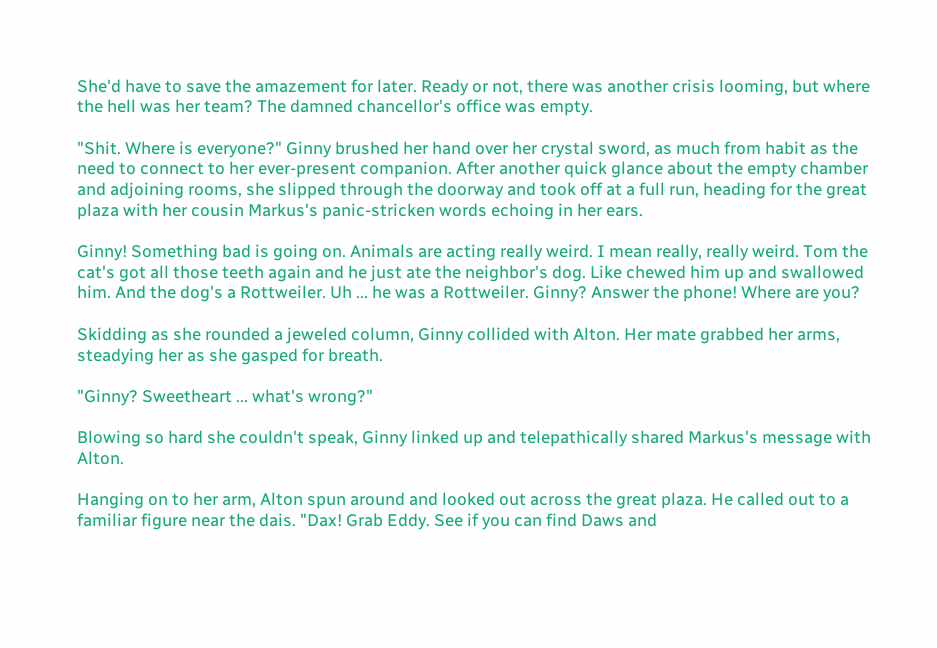She'd have to save the amazement for later. Ready or not, there was another crisis looming, but where the hell was her team? The damned chancellor's office was empty.

"Shit. Where is everyone?" Ginny brushed her hand over her crystal sword, as much from habit as the need to connect to her ever-present companion. After another quick glance about the empty chamber and adjoining rooms, she slipped through the doorway and took off at a full run, heading for the great plaza with her cousin Markus's panic-stricken words echoing in her ears.

Ginny! Something bad is going on. Animals are acting really weird. I mean really, really weird. Tom the cat's got all those teeth again and he just ate the neighbor's dog. Like chewed him up and swallowed him. And the dog's a Rottweiler. Uh ... he was a Rottweiler. Ginny? Answer the phone! Where are you?

Skidding as she rounded a jeweled column, Ginny collided with Alton. Her mate grabbed her arms, steadying her as she gasped for breath.

"Ginny? Sweetheart ... what's wrong?"

Blowing so hard she couldn't speak, Ginny linked up and telepathically shared Markus's message with Alton.

Hanging on to her arm, Alton spun around and looked out across the great plaza. He called out to a familiar figure near the dais. "Dax! Grab Eddy. See if you can find Daws and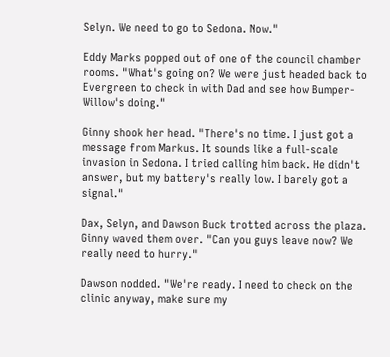Selyn. We need to go to Sedona. Now."

Eddy Marks popped out of one of the council chamber rooms. "What's going on? We were just headed back to Evergreen to check in with Dad and see how Bumper-Willow's doing."

Ginny shook her head. "There's no time. I just got a message from Markus. It sounds like a full-scale invasion in Sedona. I tried calling him back. He didn't answer, but my battery's really low. I barely got a signal."

Dax, Selyn, and Dawson Buck trotted across the plaza. Ginny waved them over. "Can you guys leave now? We really need to hurry."

Dawson nodded. "We're ready. I need to check on the clinic anyway, make sure my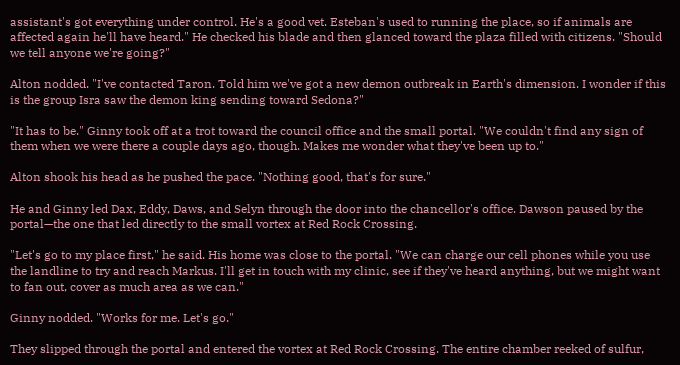assistant's got everything under control. He's a good vet. Esteban's used to running the place, so if animals are affected again he'll have heard." He checked his blade and then glanced toward the plaza filled with citizens. "Should we tell anyone we're going?"

Alton nodded. "I've contacted Taron. Told him we've got a new demon outbreak in Earth's dimension. I wonder if this is the group Isra saw the demon king sending toward Sedona?"

"It has to be." Ginny took off at a trot toward the council office and the small portal. "We couldn't find any sign of them when we were there a couple days ago, though. Makes me wonder what they've been up to."

Alton shook his head as he pushed the pace. "Nothing good, that's for sure."

He and Ginny led Dax, Eddy, Daws, and Selyn through the door into the chancellor's office. Dawson paused by the portal—the one that led directly to the small vortex at Red Rock Crossing.

"Let's go to my place first," he said. His home was close to the portal. "We can charge our cell phones while you use the landline to try and reach Markus. I'll get in touch with my clinic, see if they've heard anything, but we might want to fan out, cover as much area as we can."

Ginny nodded. "Works for me. Let's go."

They slipped through the portal and entered the vortex at Red Rock Crossing. The entire chamber reeked of sulfur,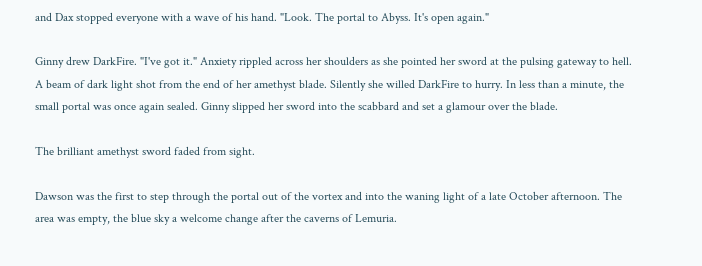and Dax stopped everyone with a wave of his hand. "Look. The portal to Abyss. It's open again."

Ginny drew DarkFire. "I've got it." Anxiety rippled across her shoulders as she pointed her sword at the pulsing gateway to hell. A beam of dark light shot from the end of her amethyst blade. Silently she willed DarkFire to hurry. In less than a minute, the small portal was once again sealed. Ginny slipped her sword into the scabbard and set a glamour over the blade.

The brilliant amethyst sword faded from sight.

Dawson was the first to step through the portal out of the vortex and into the waning light of a late October afternoon. The area was empty, the blue sky a welcome change after the caverns of Lemuria.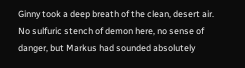Ginny took a deep breath of the clean, desert air. No sulfuric stench of demon here, no sense of danger, but Markus had sounded absolutely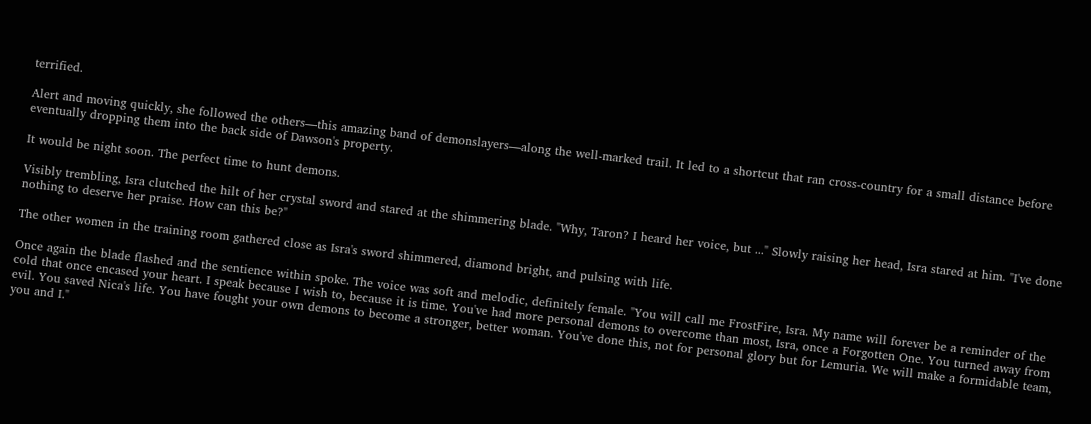terrified.

Alert and moving quickly, she followed the others—this amazing band of demonslayers—along the well-marked trail. It led to a shortcut that ran cross-country for a small distance before eventually dropping them into the back side of Dawson's property.

It would be night soon. The perfect time to hunt demons.

Visibly trembling, Isra clutched the hilt of her crystal sword and stared at the shimmering blade. "Why, Taron? I heard her voice, but ..." Slowly raising her head, Isra stared at him. "I've done nothing to deserve her praise. How can this be?"

The other women in the training room gathered close as Isra's sword shimmered, diamond bright, and pulsing with life.

Once again the blade flashed and the sentience within spoke. The voice was soft and melodic, definitely female. "You will call me FrostFire, Isra. My name will forever be a reminder of the cold that once encased your heart. I speak because I wish to, because it is time. You've had more personal demons to overcome than most, Isra, once a Forgotten One. You turned away from evil. You saved Nica's life. You have fought your own demons to become a stronger, better woman. You've done this, not for personal glory but for Lemuria. We will make a formidable team, you and I."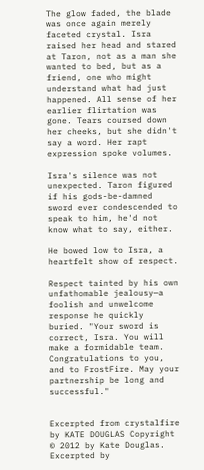The glow faded, the blade was once again merely faceted crystal. Isra raised her head and stared at Taron, not as a man she wanted to bed, but as a friend, one who might understand what had just happened. All sense of her earlier flirtation was gone. Tears coursed down her cheeks, but she didn't say a word. Her rapt expression spoke volumes.

Isra's silence was not unexpected. Taron figured if his gods-be-damned sword ever condescended to speak to him, he'd not know what to say, either.

He bowed low to Isra, a heartfelt show of respect.

Respect tainted by his own unfathomable jealousy—a foolish and unwelcome response he quickly buried. "Your sword is correct, Isra. You will make a formidable team. Congratulations to you, and to FrostFire. May your partnership be long and successful."


Excerpted from crystalfire by KATE DOUGLAS Copyright © 2012 by Kate Douglas. Excerpted by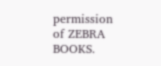permission of ZEBRA BOOKS.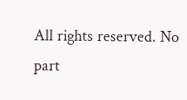All rights reserved. No part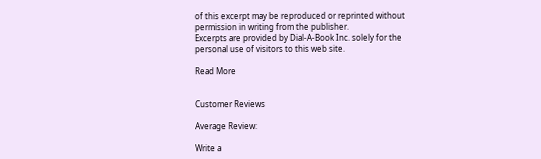of this excerpt may be reproduced or reprinted without permission in writing from the publisher.
Excerpts are provided by Dial-A-Book Inc. solely for the personal use of visitors to this web site.

Read More


Customer Reviews

Average Review:

Write a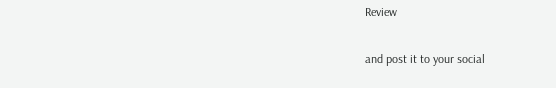Review

and post it to your social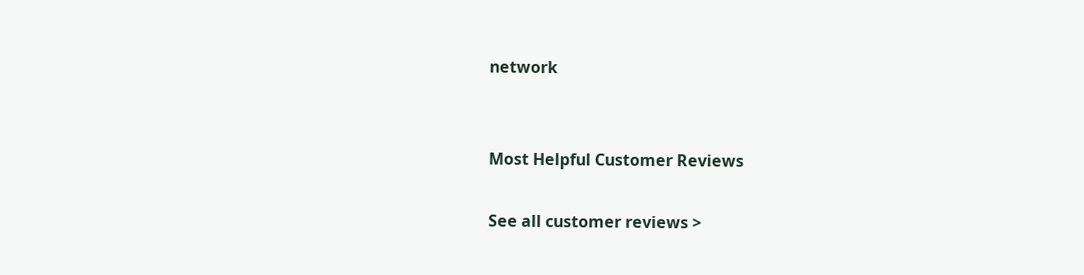network


Most Helpful Customer Reviews

See all customer reviews >